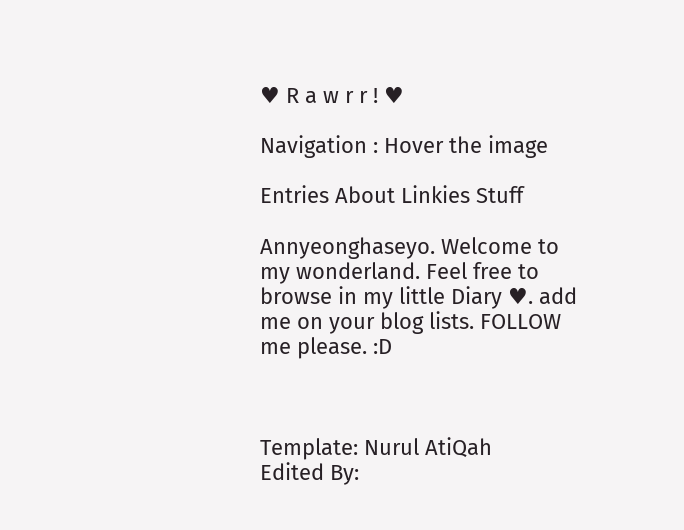♥ R a w r r ! ♥

Navigation : Hover the image

Entries About Linkies Stuff

Annyeonghaseyo. Welcome to my wonderland. Feel free to browse in my little Diary ♥. add me on your blog lists. FOLLOW me please. :D



Template: Nurul AtiQah
Edited By: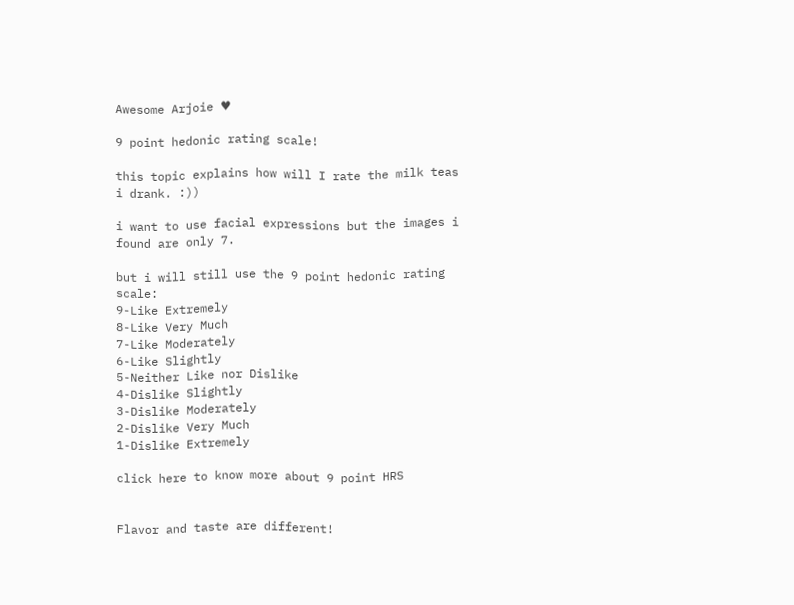Awesome Arjoie ♥

9 point hedonic rating scale!

this topic explains how will I rate the milk teas i drank. :))

i want to use facial expressions but the images i found are only 7.

but i will still use the 9 point hedonic rating scale:
9-Like Extremely
8-Like Very Much
7-Like Moderately
6-Like Slightly
5-Neither Like nor Dislike
4-Dislike Slightly
3-Dislike Moderately
2-Dislike Very Much
1-Dislike Extremely

click here to know more about 9 point HRS


Flavor and taste are different!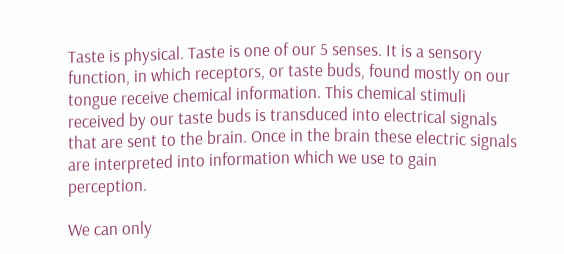Taste is physical. Taste is one of our 5 senses. It is a sensory function, in which receptors, or taste buds, found mostly on our tongue receive chemical information. This chemical stimuli received by our taste buds is transduced into electrical signals that are sent to the brain. Once in the brain these electric signals are interpreted into information which we use to gain perception.

We can only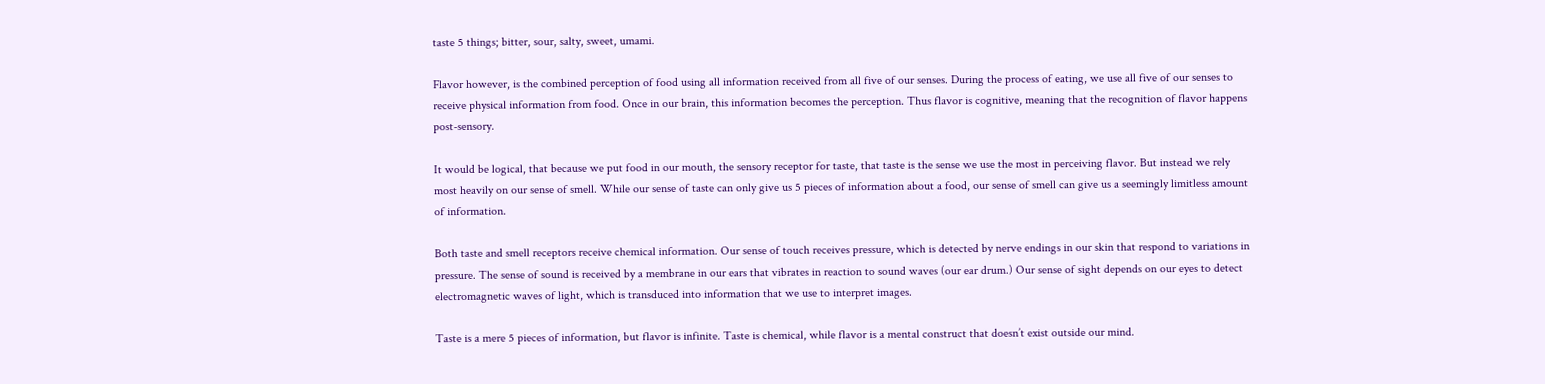taste 5 things; bitter, sour, salty, sweet, umami.

Flavor however, is the combined perception of food using all information received from all five of our senses. During the process of eating, we use all five of our senses to receive physical information from food. Once in our brain, this information becomes the perception. Thus flavor is cognitive, meaning that the recognition of flavor happens post-sensory.

It would be logical, that because we put food in our mouth, the sensory receptor for taste, that taste is the sense we use the most in perceiving flavor. But instead we rely most heavily on our sense of smell. While our sense of taste can only give us 5 pieces of information about a food, our sense of smell can give us a seemingly limitless amount of information.

Both taste and smell receptors receive chemical information. Our sense of touch receives pressure, which is detected by nerve endings in our skin that respond to variations in pressure. The sense of sound is received by a membrane in our ears that vibrates in reaction to sound waves (our ear drum.) Our sense of sight depends on our eyes to detect electromagnetic waves of light, which is transduced into information that we use to interpret images.

Taste is a mere 5 pieces of information, but flavor is infinite. Taste is chemical, while flavor is a mental construct that doesn’t exist outside our mind.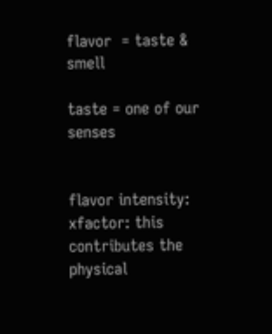flavor  = taste & smell

taste = one of our senses


flavor intensity:
xfactor: this contributes the physical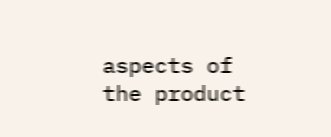aspects of the product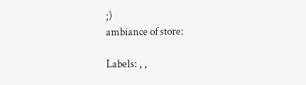;)
ambiance of store:

Labels: , ,